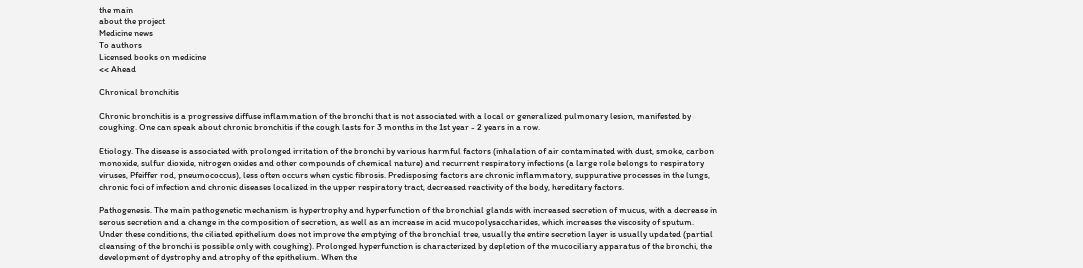the main
about the project
Medicine news
To authors
Licensed books on medicine
<< Ahead

Chronical bronchitis

Chronic bronchitis is a progressive diffuse inflammation of the bronchi that is not associated with a local or generalized pulmonary lesion, manifested by coughing. One can speak about chronic bronchitis if the cough lasts for 3 months in the 1st year - 2 years in a row.

Etiology. The disease is associated with prolonged irritation of the bronchi by various harmful factors (inhalation of air contaminated with dust, smoke, carbon monoxide, sulfur dioxide, nitrogen oxides and other compounds of chemical nature) and recurrent respiratory infections (a large role belongs to respiratory viruses, Pfeiffer rod, pneumococcus), less often occurs when cystic fibrosis. Predisposing factors are chronic inflammatory, suppurative processes in the lungs, chronic foci of infection and chronic diseases localized in the upper respiratory tract, decreased reactivity of the body, hereditary factors.

Pathogenesis. The main pathogenetic mechanism is hypertrophy and hyperfunction of the bronchial glands with increased secretion of mucus, with a decrease in serous secretion and a change in the composition of secretion, as well as an increase in acid mucopolysaccharides, which increases the viscosity of sputum. Under these conditions, the ciliated epithelium does not improve the emptying of the bronchial tree, usually the entire secretion layer is usually updated (partial cleansing of the bronchi is possible only with coughing). Prolonged hyperfunction is characterized by depletion of the mucociliary apparatus of the bronchi, the development of dystrophy and atrophy of the epithelium. When the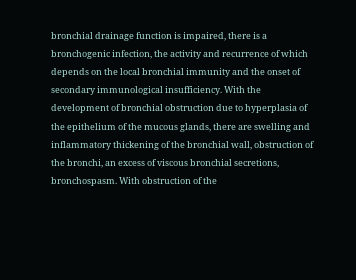bronchial drainage function is impaired, there is a bronchogenic infection, the activity and recurrence of which depends on the local bronchial immunity and the onset of secondary immunological insufficiency. With the development of bronchial obstruction due to hyperplasia of the epithelium of the mucous glands, there are swelling and inflammatory thickening of the bronchial wall, obstruction of the bronchi, an excess of viscous bronchial secretions, bronchospasm. With obstruction of the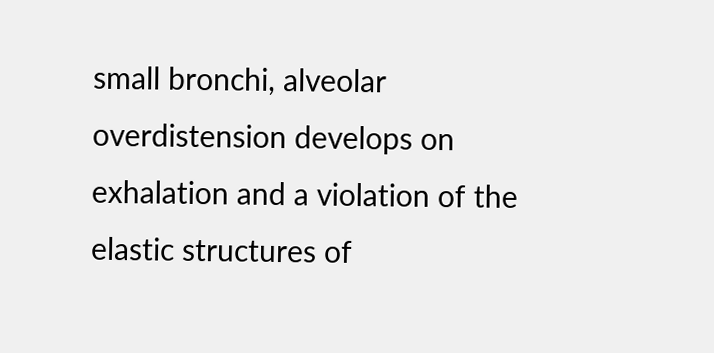small bronchi, alveolar overdistension develops on exhalation and a violation of the elastic structures of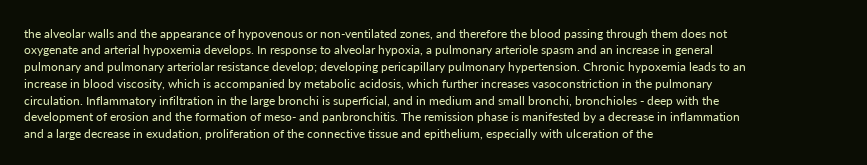the alveolar walls and the appearance of hypovenous or non-ventilated zones, and therefore the blood passing through them does not oxygenate and arterial hypoxemia develops. In response to alveolar hypoxia, a pulmonary arteriole spasm and an increase in general pulmonary and pulmonary arteriolar resistance develop; developing pericapillary pulmonary hypertension. Chronic hypoxemia leads to an increase in blood viscosity, which is accompanied by metabolic acidosis, which further increases vasoconstriction in the pulmonary circulation. Inflammatory infiltration in the large bronchi is superficial, and in medium and small bronchi, bronchioles - deep with the development of erosion and the formation of meso- and panbronchitis. The remission phase is manifested by a decrease in inflammation and a large decrease in exudation, proliferation of the connective tissue and epithelium, especially with ulceration of the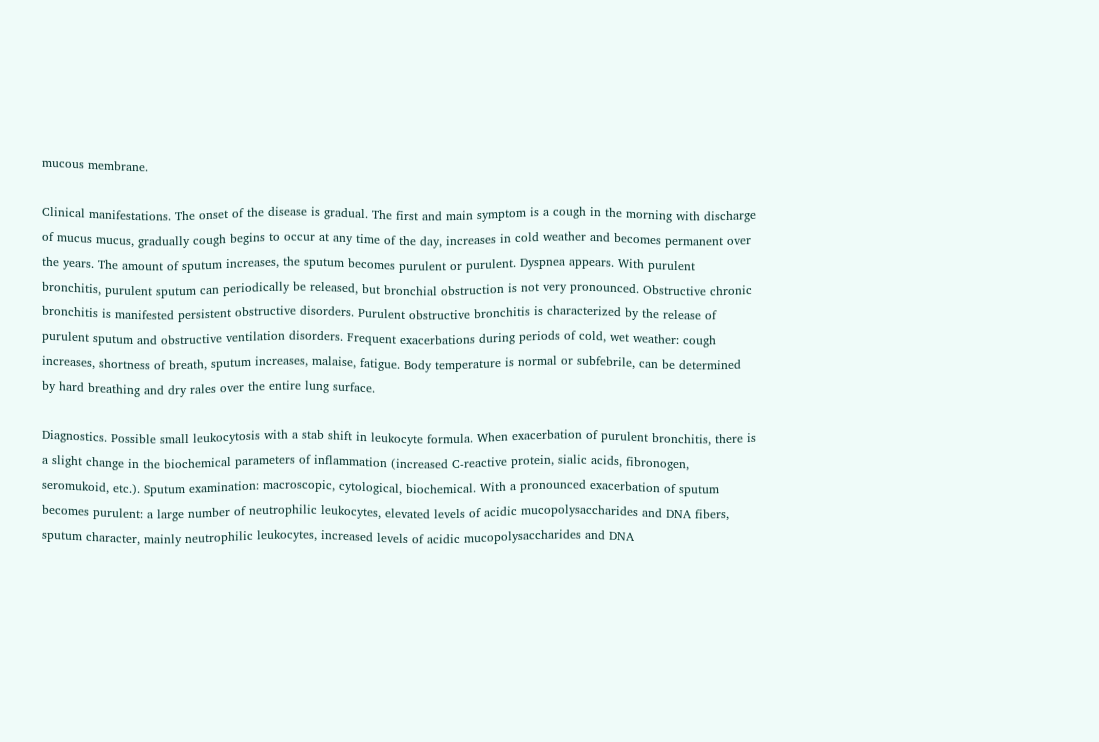mucous membrane.

Clinical manifestations. The onset of the disease is gradual. The first and main symptom is a cough in the morning with discharge of mucus mucus, gradually cough begins to occur at any time of the day, increases in cold weather and becomes permanent over the years. The amount of sputum increases, the sputum becomes purulent or purulent. Dyspnea appears. With purulent bronchitis, purulent sputum can periodically be released, but bronchial obstruction is not very pronounced. Obstructive chronic bronchitis is manifested persistent obstructive disorders. Purulent obstructive bronchitis is characterized by the release of purulent sputum and obstructive ventilation disorders. Frequent exacerbations during periods of cold, wet weather: cough increases, shortness of breath, sputum increases, malaise, fatigue. Body temperature is normal or subfebrile, can be determined by hard breathing and dry rales over the entire lung surface.

Diagnostics. Possible small leukocytosis with a stab shift in leukocyte formula. When exacerbation of purulent bronchitis, there is a slight change in the biochemical parameters of inflammation (increased C-reactive protein, sialic acids, fibronogen, seromukoid, etc.). Sputum examination: macroscopic, cytological, biochemical. With a pronounced exacerbation of sputum becomes purulent: a large number of neutrophilic leukocytes, elevated levels of acidic mucopolysaccharides and DNA fibers, sputum character, mainly neutrophilic leukocytes, increased levels of acidic mucopolysaccharides and DNA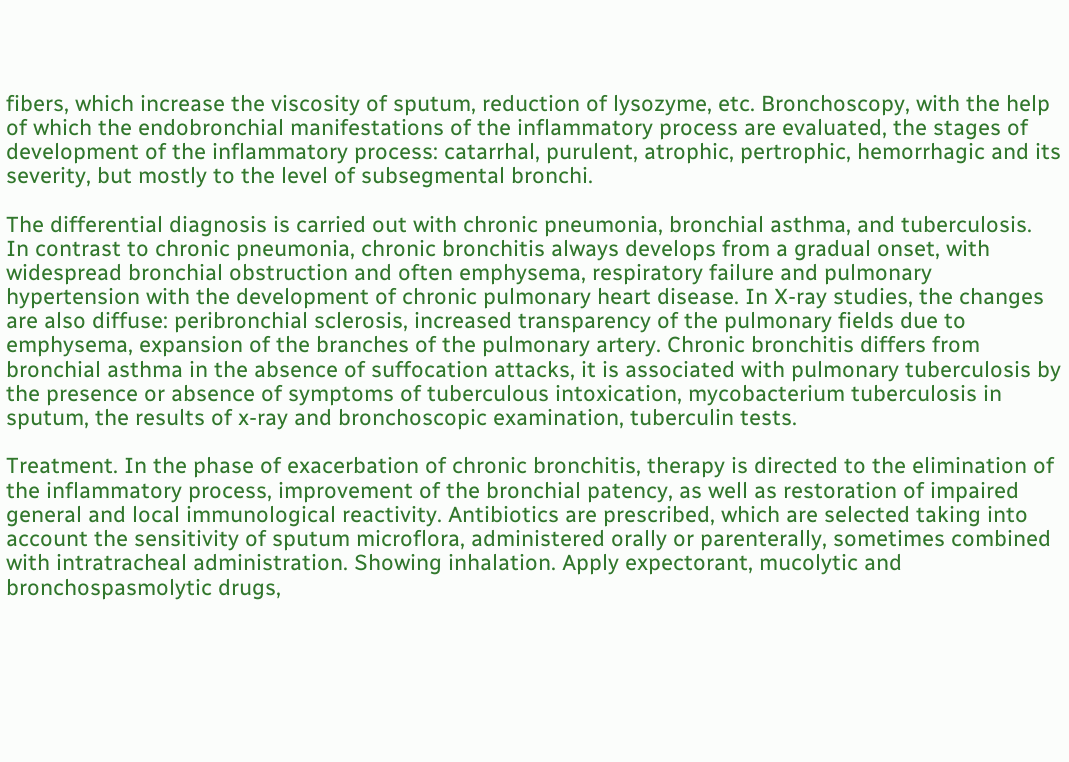fibers, which increase the viscosity of sputum, reduction of lysozyme, etc. Bronchoscopy, with the help of which the endobronchial manifestations of the inflammatory process are evaluated, the stages of development of the inflammatory process: catarrhal, purulent, atrophic, pertrophic, hemorrhagic and its severity, but mostly to the level of subsegmental bronchi.

The differential diagnosis is carried out with chronic pneumonia, bronchial asthma, and tuberculosis.
In contrast to chronic pneumonia, chronic bronchitis always develops from a gradual onset, with widespread bronchial obstruction and often emphysema, respiratory failure and pulmonary hypertension with the development of chronic pulmonary heart disease. In X-ray studies, the changes are also diffuse: peribronchial sclerosis, increased transparency of the pulmonary fields due to emphysema, expansion of the branches of the pulmonary artery. Chronic bronchitis differs from bronchial asthma in the absence of suffocation attacks, it is associated with pulmonary tuberculosis by the presence or absence of symptoms of tuberculous intoxication, mycobacterium tuberculosis in sputum, the results of x-ray and bronchoscopic examination, tuberculin tests.

Treatment. In the phase of exacerbation of chronic bronchitis, therapy is directed to the elimination of the inflammatory process, improvement of the bronchial patency, as well as restoration of impaired general and local immunological reactivity. Antibiotics are prescribed, which are selected taking into account the sensitivity of sputum microflora, administered orally or parenterally, sometimes combined with intratracheal administration. Showing inhalation. Apply expectorant, mucolytic and bronchospasmolytic drugs,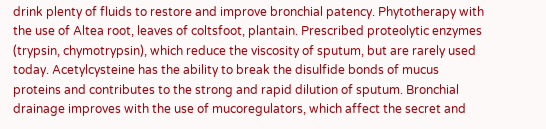drink plenty of fluids to restore and improve bronchial patency. Phytotherapy with the use of Altea root, leaves of coltsfoot, plantain. Prescribed proteolytic enzymes (trypsin, chymotrypsin), which reduce the viscosity of sputum, but are rarely used today. Acetylcysteine has the ability to break the disulfide bonds of mucus proteins and contributes to the strong and rapid dilution of sputum. Bronchial drainage improves with the use of mucoregulators, which affect the secret and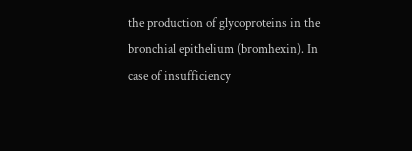the production of glycoproteins in the bronchial epithelium (bromhexin). In case of insufficiency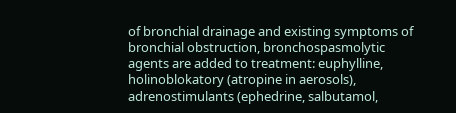of bronchial drainage and existing symptoms of bronchial obstruction, bronchospasmolytic agents are added to treatment: euphylline, holinoblokatory (atropine in aerosols), adrenostimulants (ephedrine, salbutamol,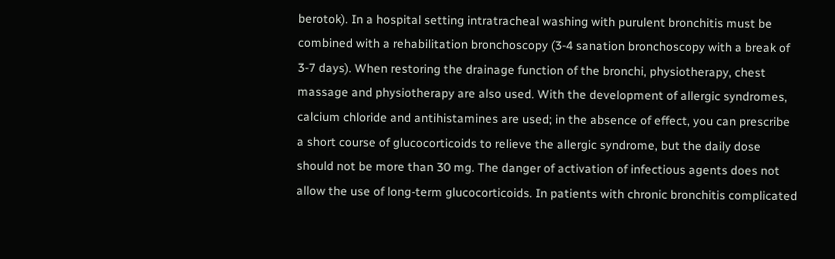berotok). In a hospital setting intratracheal washing with purulent bronchitis must be combined with a rehabilitation bronchoscopy (3-4 sanation bronchoscopy with a break of 3-7 days). When restoring the drainage function of the bronchi, physiotherapy, chest massage and physiotherapy are also used. With the development of allergic syndromes, calcium chloride and antihistamines are used; in the absence of effect, you can prescribe a short course of glucocorticoids to relieve the allergic syndrome, but the daily dose should not be more than 30 mg. The danger of activation of infectious agents does not allow the use of long-term glucocorticoids. In patients with chronic bronchitis complicated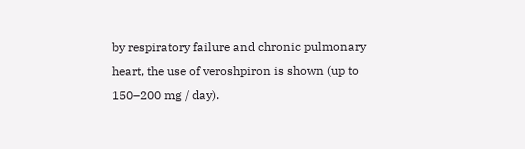by respiratory failure and chronic pulmonary heart, the use of veroshpiron is shown (up to 150–200 mg / day).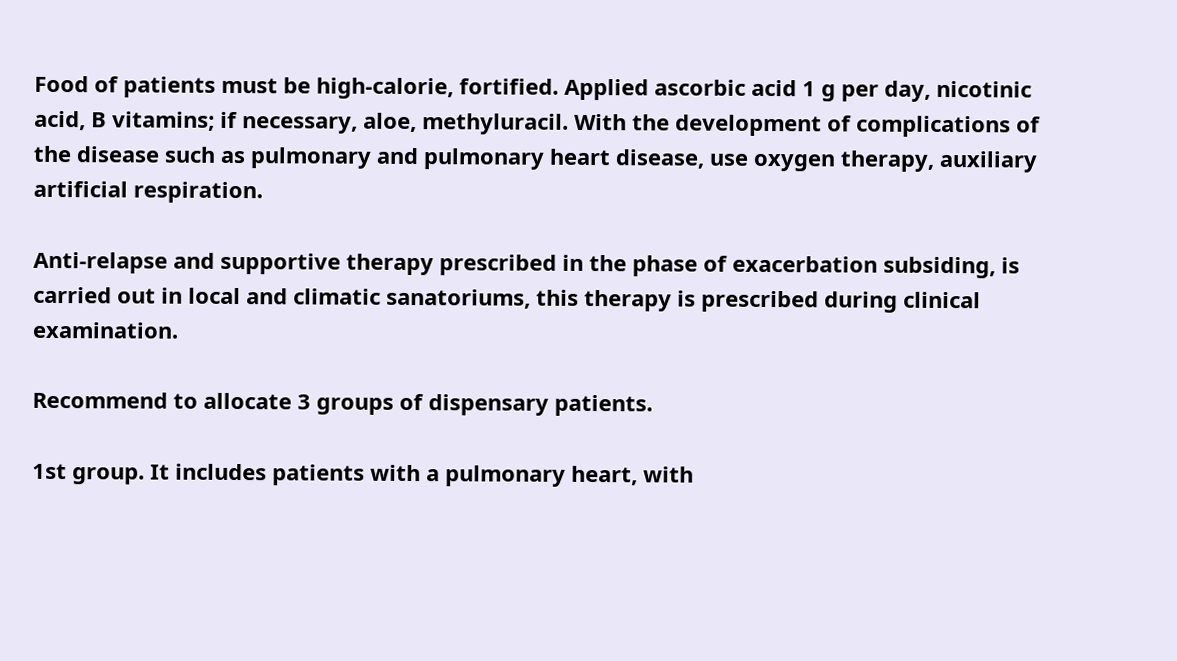Food of patients must be high-calorie, fortified. Applied ascorbic acid 1 g per day, nicotinic acid, B vitamins; if necessary, aloe, methyluracil. With the development of complications of the disease such as pulmonary and pulmonary heart disease, use oxygen therapy, auxiliary artificial respiration.

Anti-relapse and supportive therapy prescribed in the phase of exacerbation subsiding, is carried out in local and climatic sanatoriums, this therapy is prescribed during clinical examination.

Recommend to allocate 3 groups of dispensary patients.

1st group. It includes patients with a pulmonary heart, with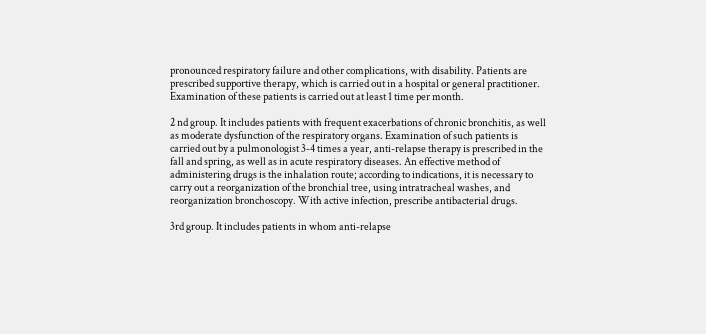pronounced respiratory failure and other complications, with disability. Patients are prescribed supportive therapy, which is carried out in a hospital or general practitioner. Examination of these patients is carried out at least 1 time per month.

2 nd group. It includes patients with frequent exacerbations of chronic bronchitis, as well as moderate dysfunction of the respiratory organs. Examination of such patients is carried out by a pulmonologist 3-4 times a year, anti-relapse therapy is prescribed in the fall and spring, as well as in acute respiratory diseases. An effective method of administering drugs is the inhalation route; according to indications, it is necessary to carry out a reorganization of the bronchial tree, using intratracheal washes, and reorganization bronchoscopy. With active infection, prescribe antibacterial drugs.

3rd group. It includes patients in whom anti-relapse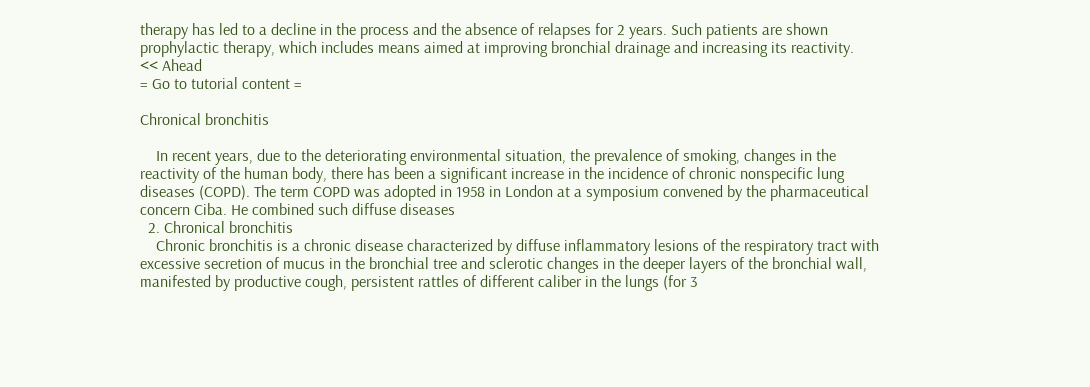therapy has led to a decline in the process and the absence of relapses for 2 years. Such patients are shown prophylactic therapy, which includes means aimed at improving bronchial drainage and increasing its reactivity.
<< Ahead
= Go to tutorial content =

Chronical bronchitis

    In recent years, due to the deteriorating environmental situation, the prevalence of smoking, changes in the reactivity of the human body, there has been a significant increase in the incidence of chronic nonspecific lung diseases (COPD). The term COPD was adopted in 1958 in London at a symposium convened by the pharmaceutical concern Ciba. He combined such diffuse diseases
  2. Chronical bronchitis
    Chronic bronchitis is a chronic disease characterized by diffuse inflammatory lesions of the respiratory tract with excessive secretion of mucus in the bronchial tree and sclerotic changes in the deeper layers of the bronchial wall, manifested by productive cough, persistent rattles of different caliber in the lungs (for 3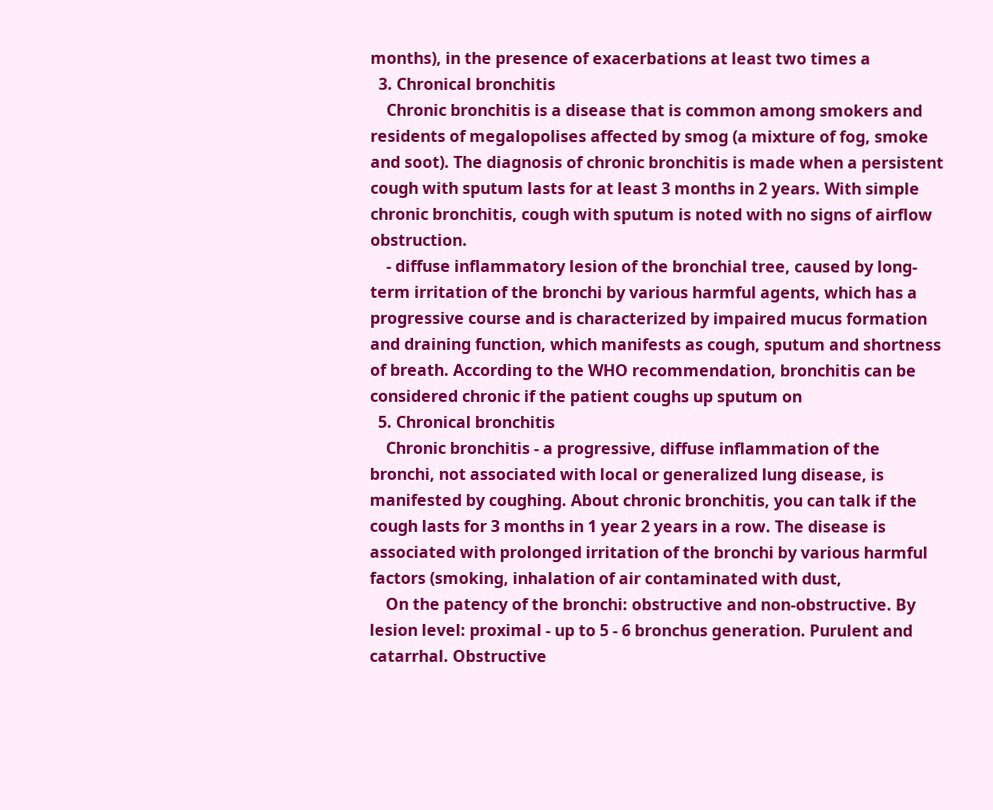months), in the presence of exacerbations at least two times a
  3. Chronical bronchitis
    Chronic bronchitis is a disease that is common among smokers and residents of megalopolises affected by smog (a mixture of fog, smoke and soot). The diagnosis of chronic bronchitis is made when a persistent cough with sputum lasts for at least 3 months in 2 years. With simple chronic bronchitis, cough with sputum is noted with no signs of airflow obstruction.
    - diffuse inflammatory lesion of the bronchial tree, caused by long-term irritation of the bronchi by various harmful agents, which has a progressive course and is characterized by impaired mucus formation and draining function, which manifests as cough, sputum and shortness of breath. According to the WHO recommendation, bronchitis can be considered chronic if the patient coughs up sputum on
  5. Chronical bronchitis
    Chronic bronchitis - a progressive, diffuse inflammation of the bronchi, not associated with local or generalized lung disease, is manifested by coughing. About chronic bronchitis, you can talk if the cough lasts for 3 months in 1 year 2 years in a row. The disease is associated with prolonged irritation of the bronchi by various harmful factors (smoking, inhalation of air contaminated with dust,
    On the patency of the bronchi: obstructive and non-obstructive. By lesion level: proximal - up to 5 - 6 bronchus generation. Purulent and catarrhal. Obstructive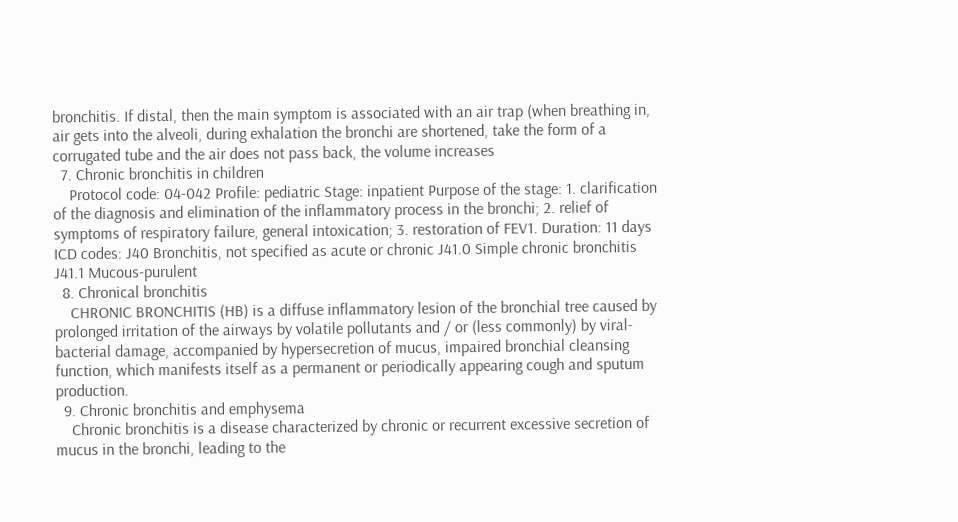bronchitis. If distal, then the main symptom is associated with an air trap (when breathing in, air gets into the alveoli, during exhalation the bronchi are shortened, take the form of a corrugated tube and the air does not pass back, the volume increases
  7. Chronic bronchitis in children
    Protocol code: 04-042 Profile: pediatric Stage: inpatient Purpose of the stage: 1. clarification of the diagnosis and elimination of the inflammatory process in the bronchi; 2. relief of symptoms of respiratory failure, general intoxication; 3. restoration of FEV1. Duration: 11 days ICD codes: J40 Bronchitis, not specified as acute or chronic J41.0 Simple chronic bronchitis J41.1 Mucous-purulent
  8. Chronical bronchitis
    CHRONIC BRONCHITIS (HB) is a diffuse inflammatory lesion of the bronchial tree caused by prolonged irritation of the airways by volatile pollutants and / or (less commonly) by viral-bacterial damage, accompanied by hypersecretion of mucus, impaired bronchial cleansing function, which manifests itself as a permanent or periodically appearing cough and sputum production.
  9. Chronic bronchitis and emphysema
    Chronic bronchitis is a disease characterized by chronic or recurrent excessive secretion of mucus in the bronchi, leading to the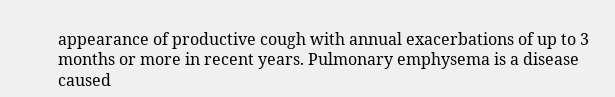appearance of productive cough with annual exacerbations of up to 3 months or more in recent years. Pulmonary emphysema is a disease caused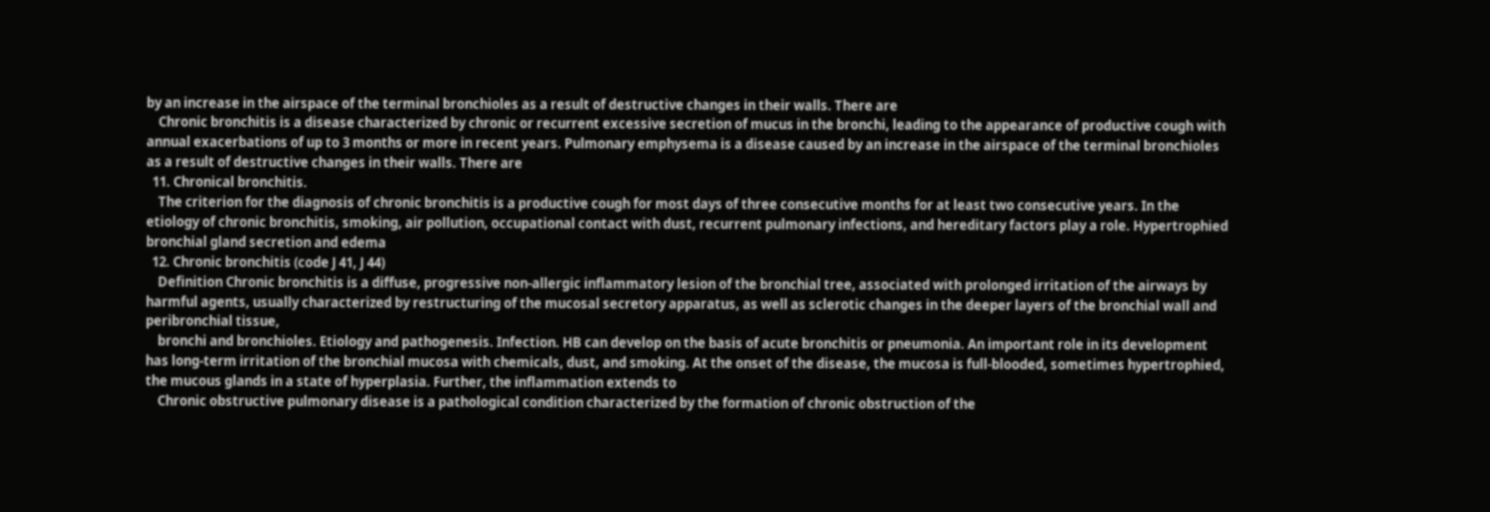by an increase in the airspace of the terminal bronchioles as a result of destructive changes in their walls. There are
    Chronic bronchitis is a disease characterized by chronic or recurrent excessive secretion of mucus in the bronchi, leading to the appearance of productive cough with annual exacerbations of up to 3 months or more in recent years. Pulmonary emphysema is a disease caused by an increase in the airspace of the terminal bronchioles as a result of destructive changes in their walls. There are
  11. Chronical bronchitis.
    The criterion for the diagnosis of chronic bronchitis is a productive cough for most days of three consecutive months for at least two consecutive years. In the etiology of chronic bronchitis, smoking, air pollution, occupational contact with dust, recurrent pulmonary infections, and hereditary factors play a role. Hypertrophied bronchial gland secretion and edema
  12. Chronic bronchitis (code J 41, J 44)
    Definition Chronic bronchitis is a diffuse, progressive non-allergic inflammatory lesion of the bronchial tree, associated with prolonged irritation of the airways by harmful agents, usually characterized by restructuring of the mucosal secretory apparatus, as well as sclerotic changes in the deeper layers of the bronchial wall and peribronchial tissue,
    bronchi and bronchioles. Etiology and pathogenesis. Infection. HB can develop on the basis of acute bronchitis or pneumonia. An important role in its development has long-term irritation of the bronchial mucosa with chemicals, dust, and smoking. At the onset of the disease, the mucosa is full-blooded, sometimes hypertrophied, the mucous glands in a state of hyperplasia. Further, the inflammation extends to
    Chronic obstructive pulmonary disease is a pathological condition characterized by the formation of chronic obstruction of the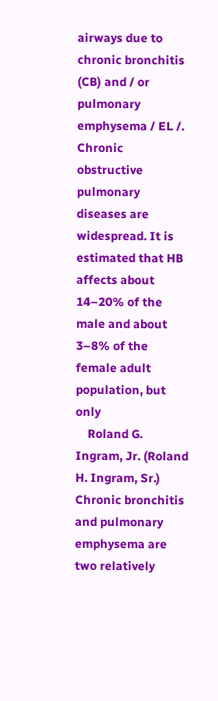airways due to chronic bronchitis (CB) and / or pulmonary emphysema / EL /. Chronic obstructive pulmonary diseases are widespread. It is estimated that HB affects about 14–20% of the male and about 3–8% of the female adult population, but only
    Roland G. Ingram, Jr. (Roland H. Ingram, Sr.) Chronic bronchitis and pulmonary emphysema are two relatively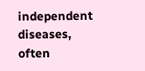independent diseases, often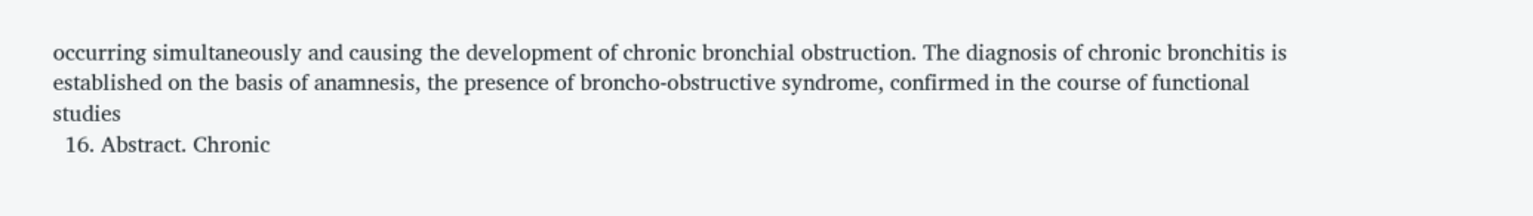occurring simultaneously and causing the development of chronic bronchial obstruction. The diagnosis of chronic bronchitis is established on the basis of anamnesis, the presence of broncho-obstructive syndrome, confirmed in the course of functional studies
  16. Abstract. Chronic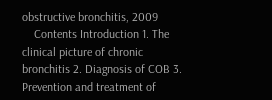obstructive bronchitis, 2009
    Contents Introduction 1. The clinical picture of chronic bronchitis 2. Diagnosis of COB 3. Prevention and treatment of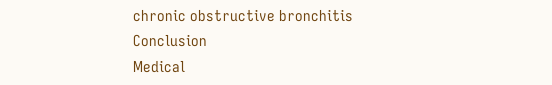chronic obstructive bronchitis Conclusion
Medical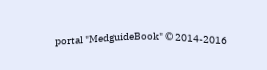portal "MedguideBook" © 2014-2016